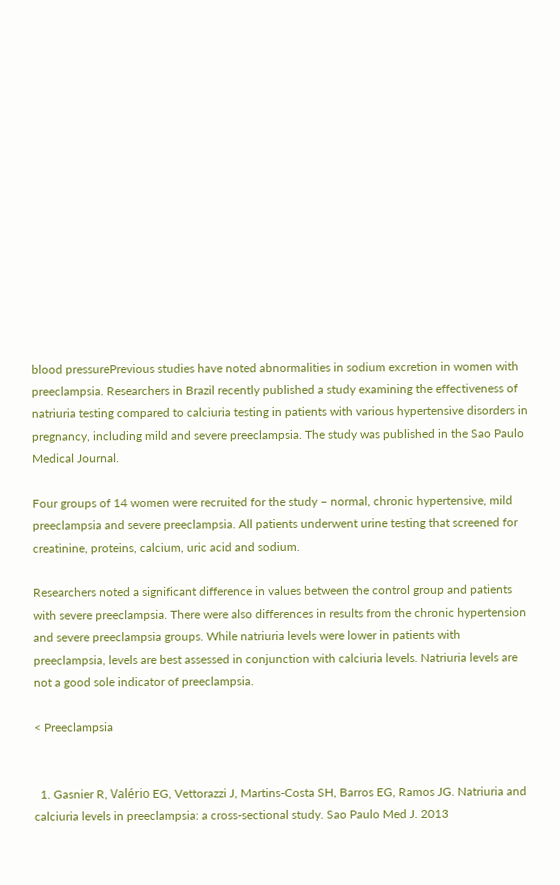blood pressurePrevious studies have noted abnormalities in sodium excretion in women with preeclampsia. Researchers in Brazil recently published a study examining the effectiveness of natriuria testing compared to calciuria testing in patients with various hypertensive disorders in pregnancy, including mild and severe preeclampsia. The study was published in the Sao Paulo Medical Journal.

Four groups of 14 women were recruited for the study – normal, chronic hypertensive, mild preeclampsia and severe preeclampsia. All patients underwent urine testing that screened for creatinine, proteins, calcium, uric acid and sodium.

Researchers noted a significant difference in values between the control group and patients with severe preeclampsia. There were also differences in results from the chronic hypertension and severe preeclampsia groups. While natriuria levels were lower in patients with preeclampsia, levels are best assessed in conjunction with calciuria levels. Natriuria levels are not a good sole indicator of preeclampsia.

< Preeclampsia


  1. Gasnier R, Valério EG, Vettorazzi J, Martins-Costa SH, Barros EG, Ramos JG. Natriuria and calciuria levels in preeclampsia: a cross-sectional study. Sao Paulo Med J. 2013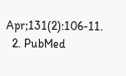Apr;131(2):106-11.
  2. PubMed